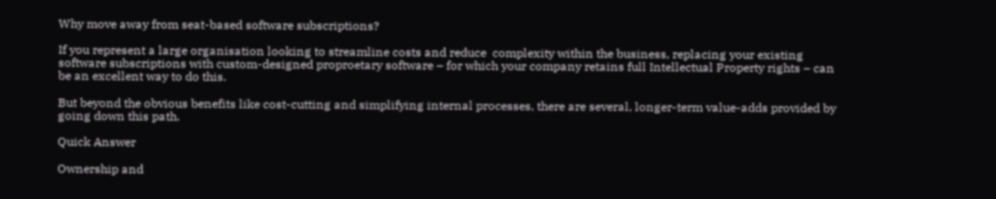Why move away from seat-based software subscriptions?

If you represent a large organisation looking to streamline costs and reduce  complexity within the business, replacing your existing software subscriptions with custom-designed proproetary software – for which your company retains full Intellectual Property rights – can be an excellent way to do this.

But beyond the obvious benefits like cost-cutting and simplifying internal processes, there are several, longer-term value-adds provided by going down this path.

Quick Answer

Ownership and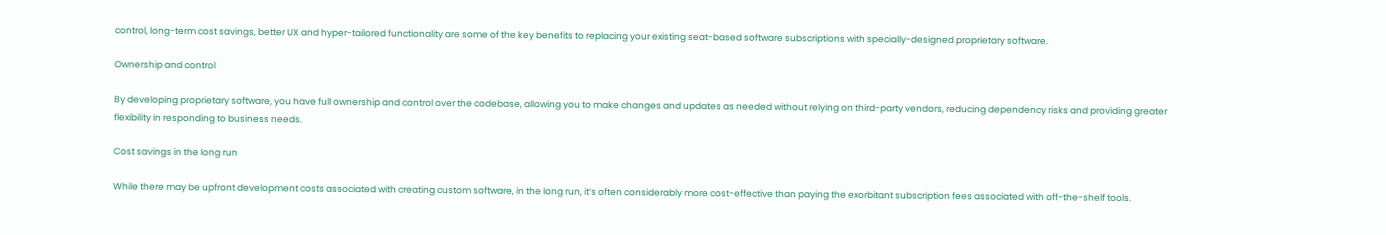control, long-term cost savings, better UX and hyper-tailored functionality are some of the key benefits to replacing your existing seat-based software subscriptions with specially-designed proprietary software.

Ownership and control

By developing proprietary software, you have full ownership and control over the codebase, allowing you to make changes and updates as needed without relying on third-party vendors, reducing dependency risks and providing greater flexibility in responding to business needs.

Cost savings in the long run

While there may be upfront development costs associated with creating custom software, in the long run, it’s often considerably more cost-effective than paying the exorbitant subscription fees associated with off-the-shelf tools.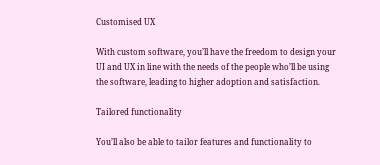Customised UX

With custom software, you’ll have the freedom to design your UI and UX in line with the needs of the people who’ll be using the software, leading to higher adoption and satisfaction.

Tailored functionality

You’ll also be able to tailor features and functionality to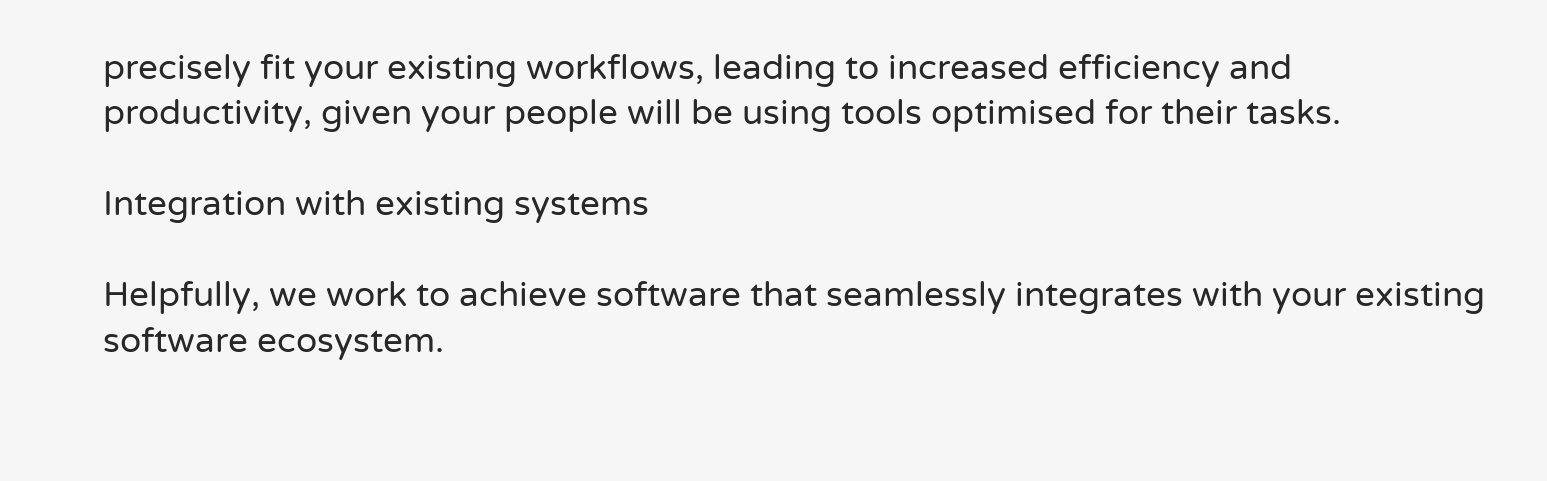precisely fit your existing workflows, leading to increased efficiency and productivity, given your people will be using tools optimised for their tasks.

Integration with existing systems

Helpfully, we work to achieve software that seamlessly integrates with your existing software ecosystem.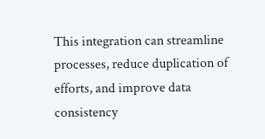This integration can streamline processes, reduce duplication of efforts, and improve data consistency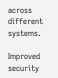across different systems.

Improved security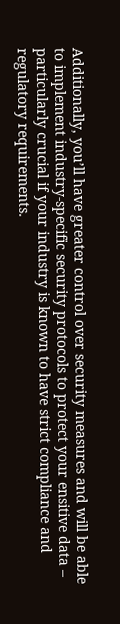Additionally, you’ll have greater control over security measures and will be able to implement industry-specific security protocols to protect your ensitive data – particularly crucial if your industry is known to have strict compliance and regulatory requirements.